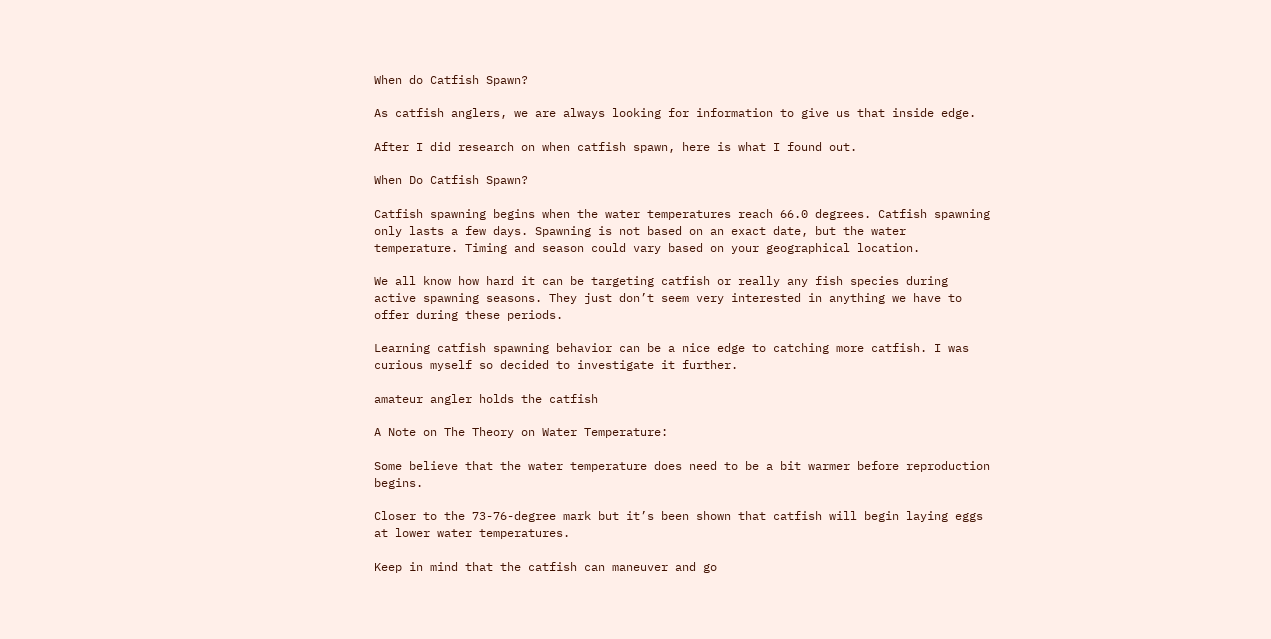When do Catfish Spawn?

As catfish anglers, we are always looking for information to give us that inside edge.

After I did research on when catfish spawn, here is what I found out.

When Do Catfish Spawn?

Catfish spawning begins when the water temperatures reach 66.0 degrees. Catfish spawning only lasts a few days. Spawning is not based on an exact date, but the water temperature. Timing and season could vary based on your geographical location.

We all know how hard it can be targeting catfish or really any fish species during active spawning seasons. They just don’t seem very interested in anything we have to offer during these periods.

Learning catfish spawning behavior can be a nice edge to catching more catfish. I was curious myself so decided to investigate it further.

amateur angler holds the catfish

A Note on The Theory on Water Temperature:

Some believe that the water temperature does need to be a bit warmer before reproduction begins.

Closer to the 73-76-degree mark but it’s been shown that catfish will begin laying eggs at lower water temperatures.

Keep in mind that the catfish can maneuver and go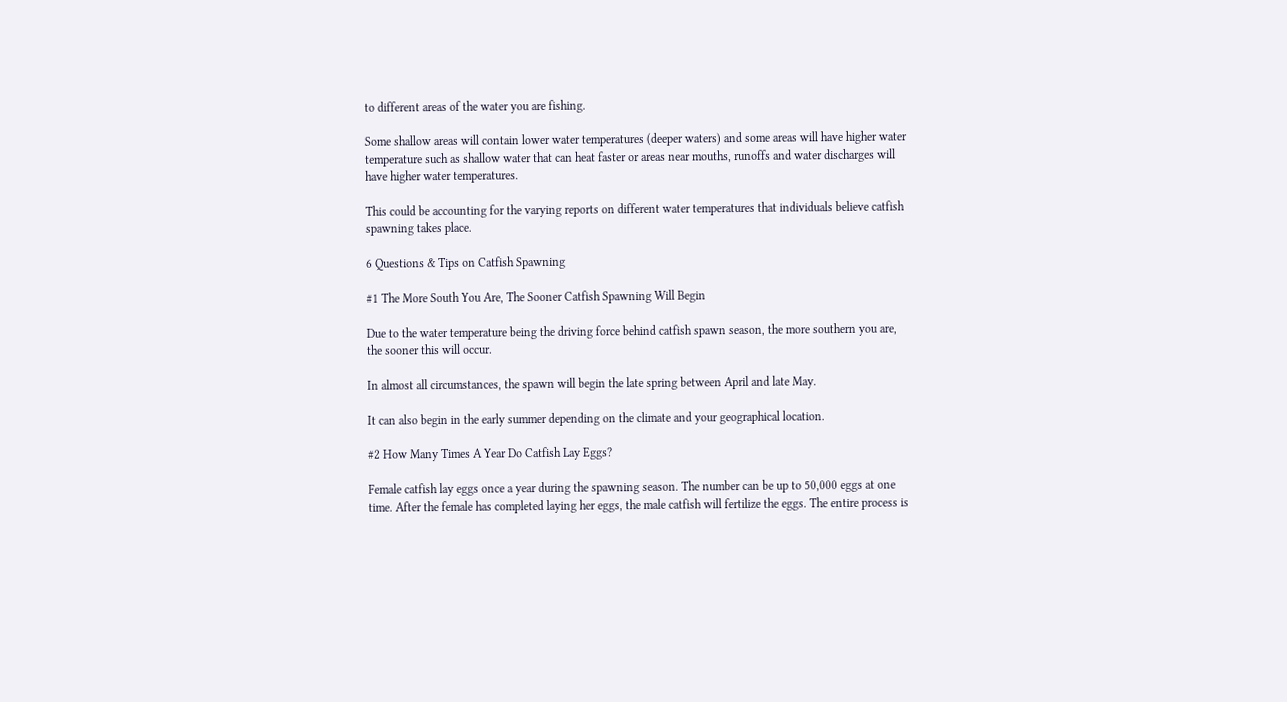to different areas of the water you are fishing.

Some shallow areas will contain lower water temperatures (deeper waters) and some areas will have higher water temperature such as shallow water that can heat faster or areas near mouths, runoffs and water discharges will have higher water temperatures.

This could be accounting for the varying reports on different water temperatures that individuals believe catfish spawning takes place.

6 Questions & Tips on Catfish Spawning

#1 The More South You Are, The Sooner Catfish Spawning Will Begin

Due to the water temperature being the driving force behind catfish spawn season, the more southern you are, the sooner this will occur.

In almost all circumstances, the spawn will begin the late spring between April and late May.

It can also begin in the early summer depending on the climate and your geographical location.

#2 How Many Times A Year Do Catfish Lay Eggs?

Female catfish lay eggs once a year during the spawning season. The number can be up to 50,000 eggs at one time. After the female has completed laying her eggs, the male catfish will fertilize the eggs. The entire process is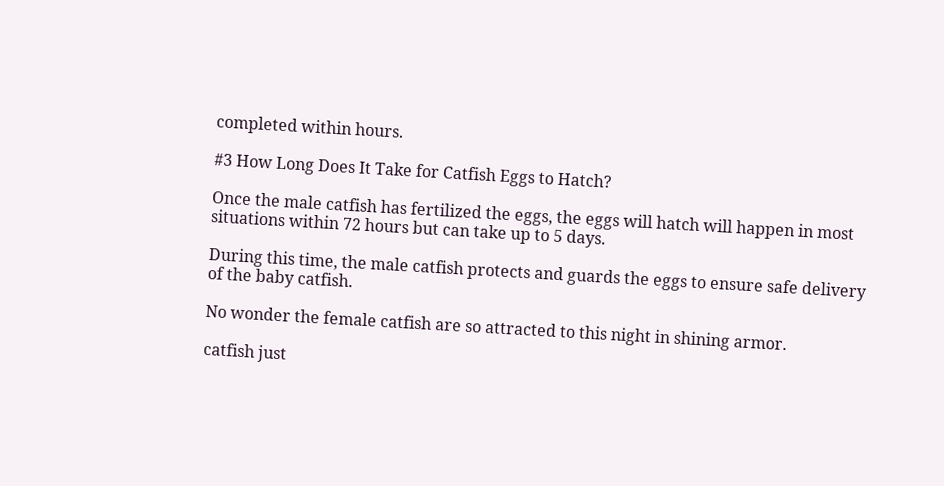completed within hours.

#3 How Long Does It Take for Catfish Eggs to Hatch?

Once the male catfish has fertilized the eggs, the eggs will hatch will happen in most situations within 72 hours but can take up to 5 days.

During this time, the male catfish protects and guards the eggs to ensure safe delivery of the baby catfish.

No wonder the female catfish are so attracted to this night in shining armor.

catfish just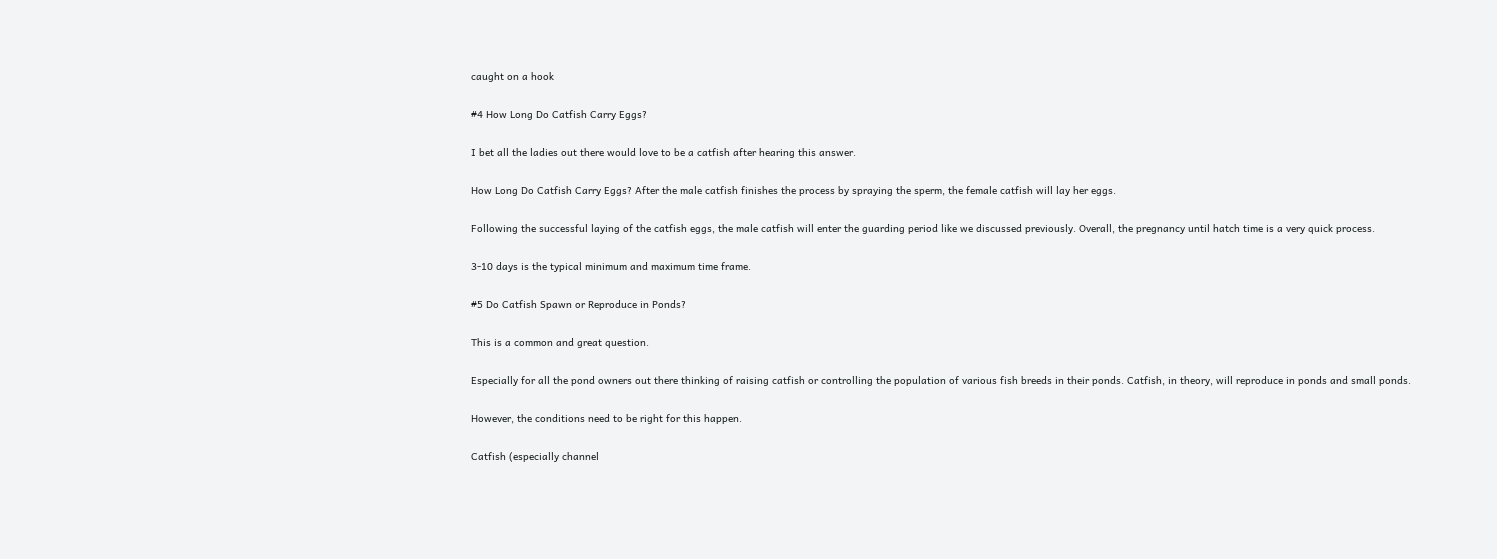caught on a hook

#4 How Long Do Catfish Carry Eggs?

I bet all the ladies out there would love to be a catfish after hearing this answer.

How Long Do Catfish Carry Eggs? After the male catfish finishes the process by spraying the sperm, the female catfish will lay her eggs.

Following the successful laying of the catfish eggs, the male catfish will enter the guarding period like we discussed previously. Overall, the pregnancy until hatch time is a very quick process.

3-10 days is the typical minimum and maximum time frame.

#5 Do Catfish Spawn or Reproduce in Ponds?

This is a common and great question.

Especially for all the pond owners out there thinking of raising catfish or controlling the population of various fish breeds in their ponds. Catfish, in theory, will reproduce in ponds and small ponds.

However, the conditions need to be right for this happen.

Catfish (especially channel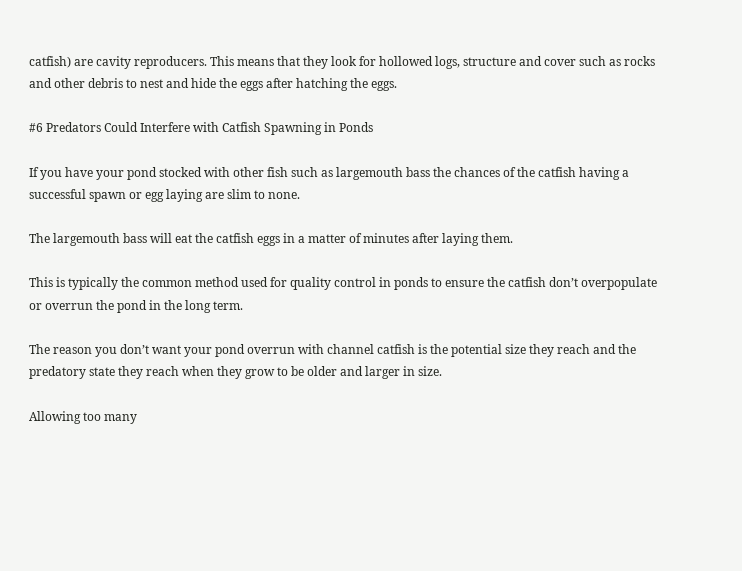catfish) are cavity reproducers. This means that they look for hollowed logs, structure and cover such as rocks and other debris to nest and hide the eggs after hatching the eggs.

#6 Predators Could Interfere with Catfish Spawning in Ponds

If you have your pond stocked with other fish such as largemouth bass the chances of the catfish having a successful spawn or egg laying are slim to none.

The largemouth bass will eat the catfish eggs in a matter of minutes after laying them.

This is typically the common method used for quality control in ponds to ensure the catfish don’t overpopulate or overrun the pond in the long term.

The reason you don’t want your pond overrun with channel catfish is the potential size they reach and the predatory state they reach when they grow to be older and larger in size.

Allowing too many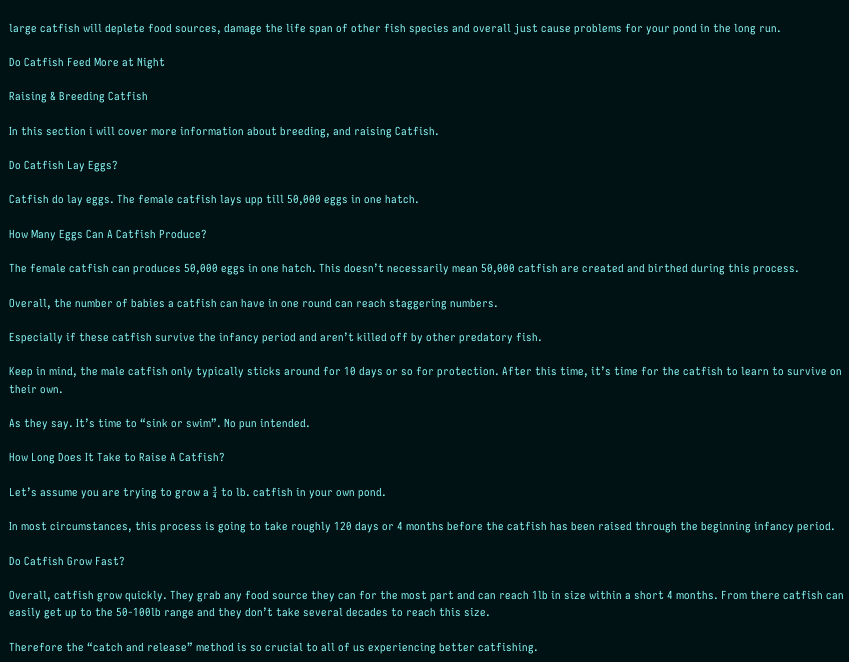large catfish will deplete food sources, damage the life span of other fish species and overall just cause problems for your pond in the long run.

Do Catfish Feed More at Night

Raising & Breeding Catfish

In this section i will cover more information about breeding, and raising Catfish.

Do Catfish Lay Eggs?

Catfish do lay eggs. The female catfish lays upp till 50,000 eggs in one hatch.

How Many Eggs Can A Catfish Produce?

The female catfish can produces 50,000 eggs in one hatch. This doesn’t necessarily mean 50,000 catfish are created and birthed during this process.

Overall, the number of babies a catfish can have in one round can reach staggering numbers.

Especially if these catfish survive the infancy period and aren’t killed off by other predatory fish.

Keep in mind, the male catfish only typically sticks around for 10 days or so for protection. After this time, it’s time for the catfish to learn to survive on their own.

As they say. It’s time to “sink or swim”. No pun intended.

How Long Does It Take to Raise A Catfish?

Let’s assume you are trying to grow a ¾ to lb. catfish in your own pond.

In most circumstances, this process is going to take roughly 120 days or 4 months before the catfish has been raised through the beginning infancy period.

Do Catfish Grow Fast?

Overall, catfish grow quickly. They grab any food source they can for the most part and can reach 1lb in size within a short 4 months. From there catfish can easily get up to the 50-100lb range and they don’t take several decades to reach this size.

Therefore the “catch and release” method is so crucial to all of us experiencing better catfishing.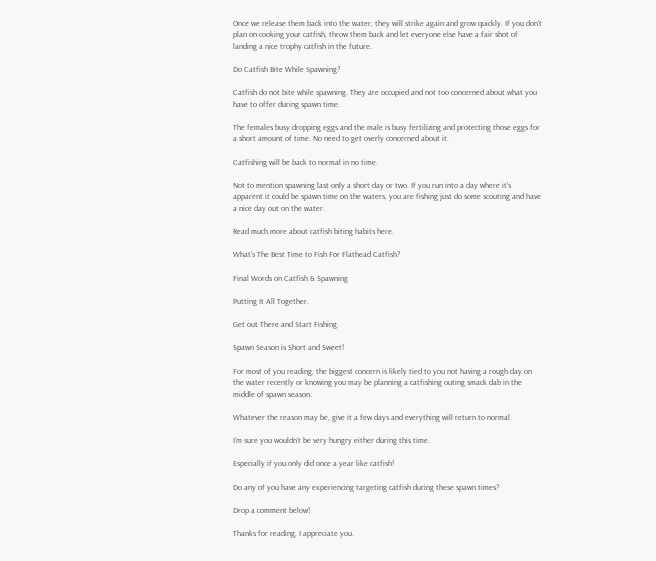Once we release them back into the water, they will strike again and grow quickly. If you don’t plan on cooking your catfish, throw them back and let everyone else have a fair shot of landing a nice trophy catfish in the future.

Do Catfish Bite While Spawning?

Catfish do not bite while spawning. They are occupied and not too concerned about what you have to offer during spawn time.

The females busy dropping eggs and the male is busy fertilizing and protecting those eggs for a short amount of time. No need to get overly concerned about it.

Catfishing will be back to normal in no time.

Not to mention spawning last only a short day or two. If you run into a day where it’s apparent it could be spawn time on the waters, you are fishing just do some scouting and have a nice day out on the water.

Read much more about catfish biting habits here.

What’s The Best Time to Fish For Flathead Catfish?

Final Words on Catfish & Spawning

Putting It All Together.

Get out There and Start Fishing.

Spawn Season is Short and Sweet!

For most of you reading, the biggest concern is likely tied to you not having a rough day on the water recently or knowing you may be planning a catfishing outing smack dab in the middle of spawn season.

Whatever the reason may be, give it a few days and everything will return to normal.

I’m sure you wouldn’t be very hungry either during this time.

Especially if you only did once a year like catfish!

Do any of you have any experiencing targeting catfish during these spawn times?

Drop a comment below!

Thanks for reading, I appreciate you.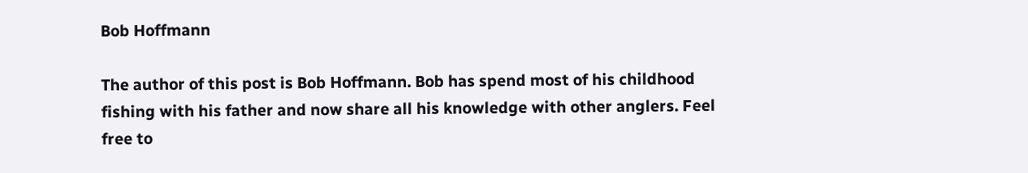Bob Hoffmann

The author of this post is Bob Hoffmann. Bob has spend most of his childhood fishing with his father and now share all his knowledge with other anglers. Feel free to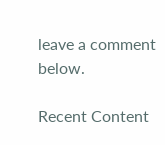leave a comment below.

Recent Content